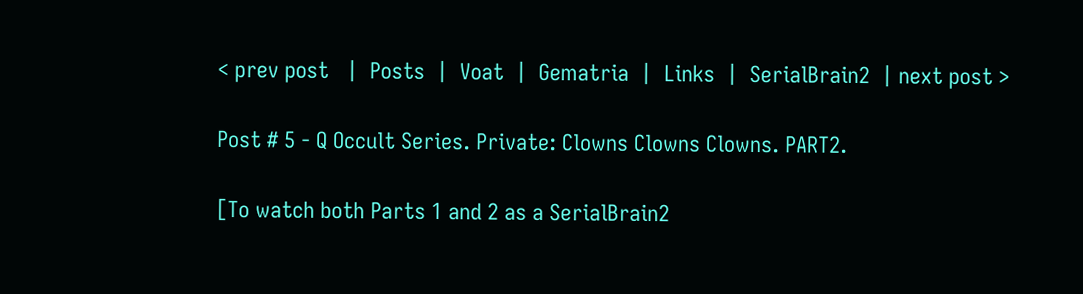< prev post   |  Posts  |  Voat  |  Gematria  |  Links  |  SerialBrain2  | next post >

Post # 5 - Q Occult Series. Private: Clowns Clowns Clowns. PART2.

[To watch both Parts 1 and 2 as a SerialBrain2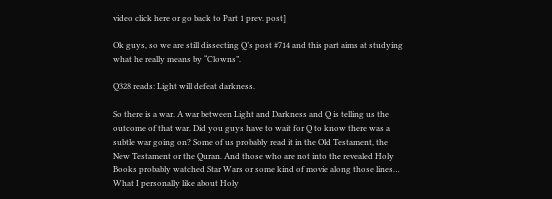video click here or go back to Part 1 prev. post]

Ok guys, so we are still dissecting Q’s post #714 and this part aims at studying what he really means by “Clowns”.

Q328 reads: Light will defeat darkness.

So there is a war. A war between Light and Darkness and Q is telling us the outcome of that war. Did you guys have to wait for Q to know there was a subtle war going on? Some of us probably read it in the Old Testament, the New Testament or the Quran. And those who are not into the revealed Holy Books probably watched Star Wars or some kind of movie along those lines… What I personally like about Holy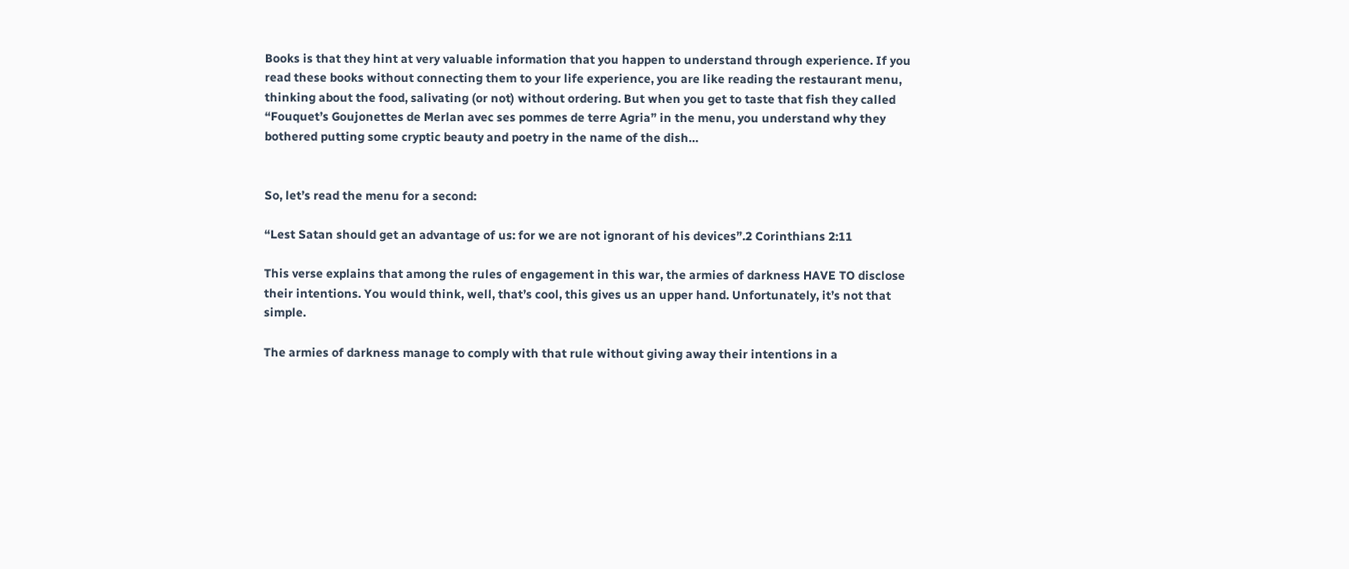Books is that they hint at very valuable information that you happen to understand through experience. If you read these books without connecting them to your life experience, you are like reading the restaurant menu, thinking about the food, salivating (or not) without ordering. But when you get to taste that fish they called “Fouquet’s Goujonettes de Merlan avec ses pommes de terre Agria” in the menu, you understand why they bothered putting some cryptic beauty and poetry in the name of the dish…


So, let’s read the menu for a second:

“Lest Satan should get an advantage of us: for we are not ignorant of his devices”.2 Corinthians 2:11

This verse explains that among the rules of engagement in this war, the armies of darkness HAVE TO disclose their intentions. You would think, well, that’s cool, this gives us an upper hand. Unfortunately, it’s not that simple.

The armies of darkness manage to comply with that rule without giving away their intentions in a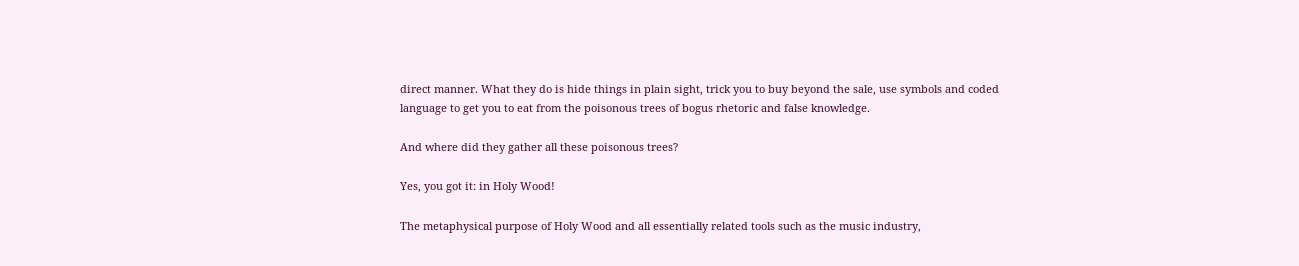direct manner. What they do is hide things in plain sight, trick you to buy beyond the sale, use symbols and coded language to get you to eat from the poisonous trees of bogus rhetoric and false knowledge.

And where did they gather all these poisonous trees?

Yes, you got it: in Holy Wood!

The metaphysical purpose of Holy Wood and all essentially related tools such as the music industry,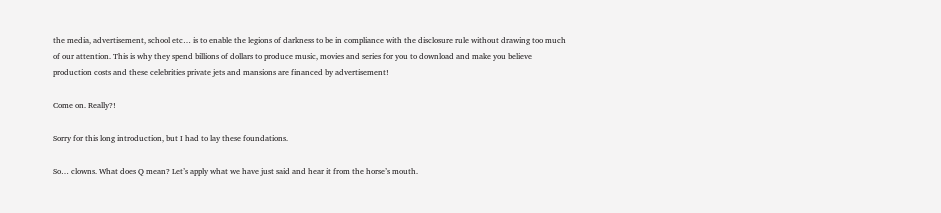the media, advertisement, school etc… is to enable the legions of darkness to be in compliance with the disclosure rule without drawing too much of our attention. This is why they spend billions of dollars to produce music, movies and series for you to download and make you believe production costs and these celebrities private jets and mansions are financed by advertisement!

Come on. Really?!

Sorry for this long introduction, but I had to lay these foundations.

So… clowns. What does Q mean? Let’s apply what we have just said and hear it from the horse’s mouth.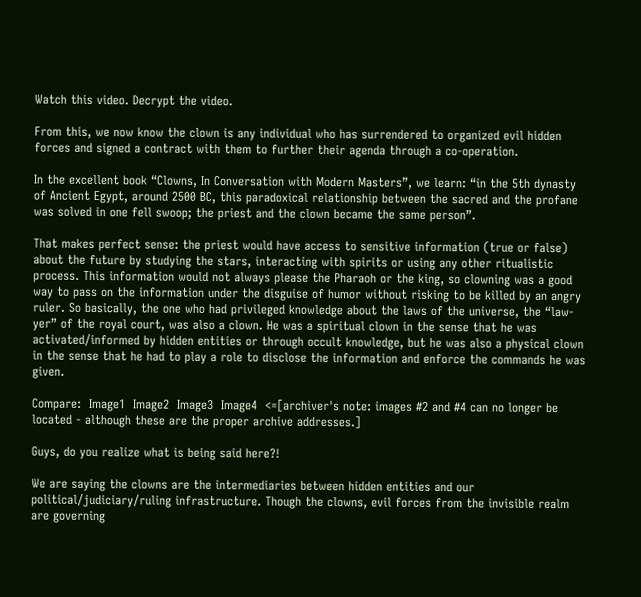Watch this video. Decrypt the video.

From this, we now know the clown is any individual who has surrendered to organized evil hidden forces and signed a contract with them to further their agenda through a co-operation.

In the excellent book “Clowns, In Conversation with Modern Masters”, we learn: “in the 5th dynasty of Ancient Egypt, around 2500 BC, this paradoxical relationship between the sacred and the profane was solved in one fell swoop; the priest and the clown became the same person”.

That makes perfect sense: the priest would have access to sensitive information (true or false) about the future by studying the stars, interacting with spirits or using any other ritualistic process. This information would not always please the Pharaoh or the king, so clowning was a good way to pass on the information under the disguise of humor without risking to be killed by an angry ruler. So basically, the one who had privileged knowledge about the laws of the universe, the “law-yer” of the royal court, was also a clown. He was a spiritual clown in the sense that he was activated/informed by hidden entities or through occult knowledge, but he was also a physical clown in the sense that he had to play a role to disclose the information and enforce the commands he was given.

Compare:  Image1  Image2  Image3  Image4  <=[archiver's note: images #2 and #4 can no longer be located - although these are the proper archive addresses.]

Guys, do you realize what is being said here?!

We are saying the clowns are the intermediaries between hidden entities and our political/judiciary/ruling infrastructure. Though the clowns, evil forces from the invisible realm are governing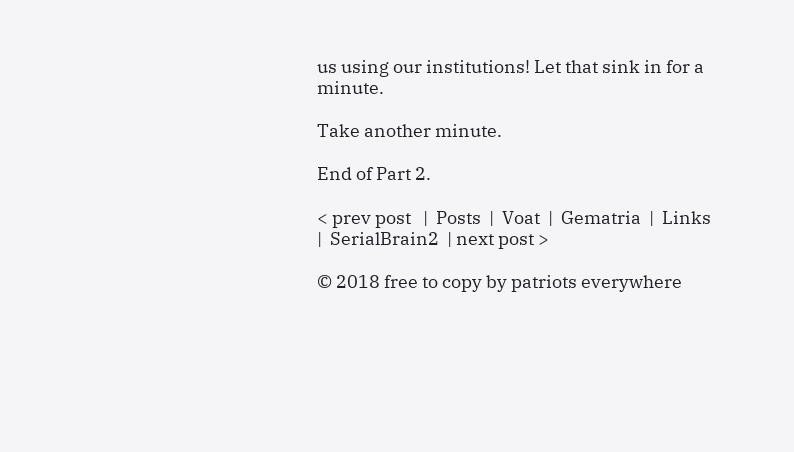us using our institutions! Let that sink in for a minute.

Take another minute.

End of Part 2.

< prev post   |  Posts  |  Voat  |  Gematria  |  Links  |  SerialBrain2  | next post >

© 2018 free to copy by patriots everywhere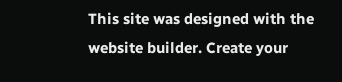This site was designed with the
website builder. Create your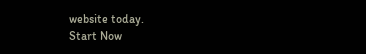website today.
Start Now